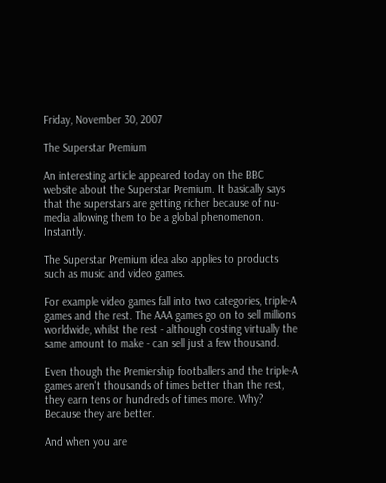Friday, November 30, 2007

The Superstar Premium

An interesting article appeared today on the BBC website about the Superstar Premium. It basically says that the superstars are getting richer because of nu-media allowing them to be a global phenomenon. Instantly.

The Superstar Premium idea also applies to products such as music and video games.

For example video games fall into two categories, triple-A games and the rest. The AAA games go on to sell millions worldwide, whilst the rest - although costing virtually the same amount to make - can sell just a few thousand.

Even though the Premiership footballers and the triple-A games aren't thousands of times better than the rest, they earn tens or hundreds of times more. Why? Because they are better.

And when you are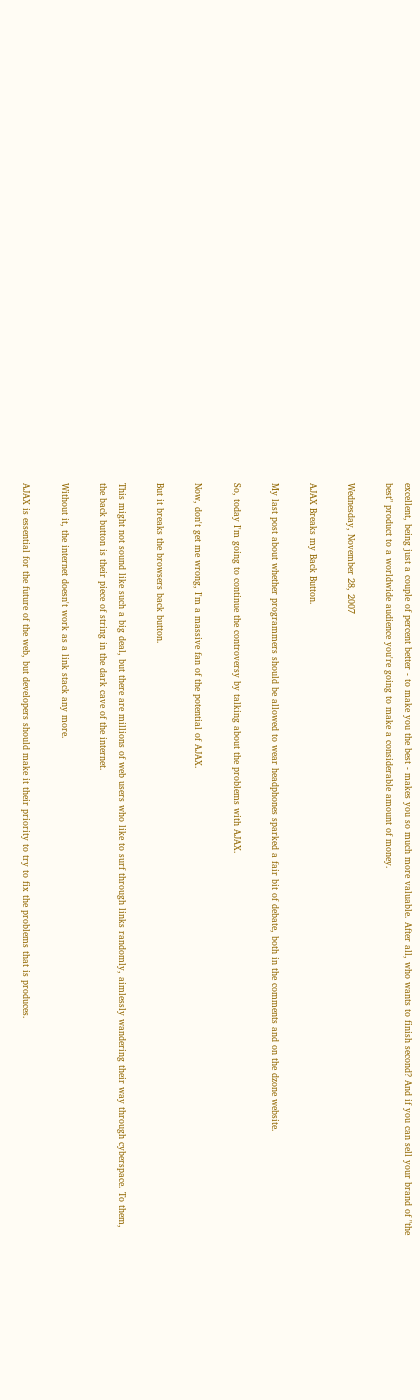excellent, being just a couple of percent better - to make you the best - makes you so much more valuable. After all, who wants to finish second? And if you can sell your brand of "the best" product to a worldwide audience you're going to make a considerable amount of money.

Wednesday, November 28, 2007

AJAX Breaks my Back Button.

My last post about whether programmers should be allowed to wear headphones sparked a fair bit of debate, both in the comments and on the dzone website.

So, today I'm going to continue the controversy by talking about the problems with AJAX.

Now, don't get me wrong, I'm a massive fan of the potential of AJAX.

But it breaks the browsers back button.

This might not sound like such a big deal, but there are millions of web users who like to surf through links randomly, aimlessly wandering their way through cyberspace. To them, the back button is their piece of string in the dark cave of the internet.

Without it, the internet doesn't work as a link stack any more.

AJAX is essential for the future of the web, but developers should make it their priority to try to fix the problems that is produces.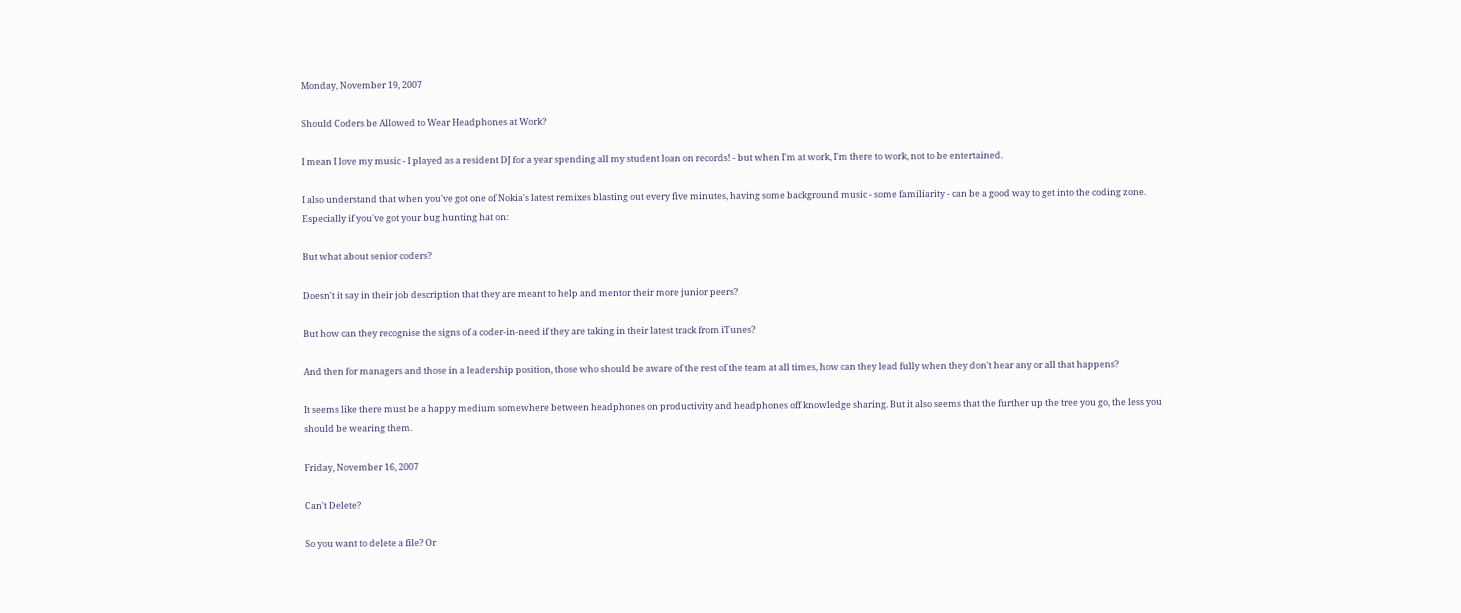Monday, November 19, 2007

Should Coders be Allowed to Wear Headphones at Work?

I mean I love my music - I played as a resident DJ for a year spending all my student loan on records! - but when I'm at work, I'm there to work, not to be entertained.

I also understand that when you've got one of Nokia's latest remixes blasting out every five minutes, having some background music - some familiarity - can be a good way to get into the coding zone. Especially if you've got your bug hunting hat on:

But what about senior coders?

Doesn't it say in their job description that they are meant to help and mentor their more junior peers?

But how can they recognise the signs of a coder-in-need if they are taking in their latest track from iTunes?

And then for managers and those in a leadership position, those who should be aware of the rest of the team at all times, how can they lead fully when they don't hear any or all that happens?

It seems like there must be a happy medium somewhere between headphones on productivity and headphones off knowledge sharing. But it also seems that the further up the tree you go, the less you should be wearing them.

Friday, November 16, 2007

Can't Delete?

So you want to delete a file? Or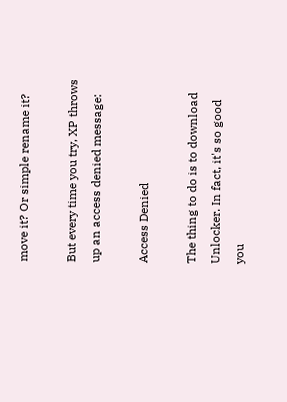move it? Or simple rename it?

But every time you try, XP throws up an access denied message:

Access Denied

The thing to do is to download Unlocker. In fact, it's so good you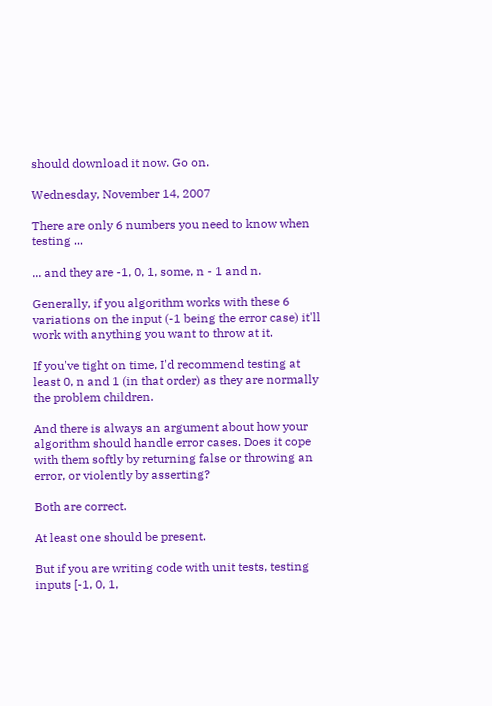should download it now. Go on.

Wednesday, November 14, 2007

There are only 6 numbers you need to know when testing ...

... and they are -1, 0, 1, some, n - 1 and n.

Generally, if you algorithm works with these 6 variations on the input (-1 being the error case) it'll work with anything you want to throw at it.

If you've tight on time, I'd recommend testing at least 0, n and 1 (in that order) as they are normally the problem children.

And there is always an argument about how your algorithm should handle error cases. Does it cope with them softly by returning false or throwing an error, or violently by asserting?

Both are correct.

At least one should be present.

But if you are writing code with unit tests, testing inputs [-1, 0, 1,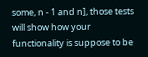some, n - 1 and n], those tests will show how your functionality is suppose to be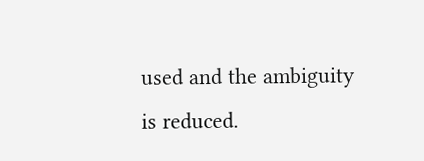used and the ambiguity is reduced.